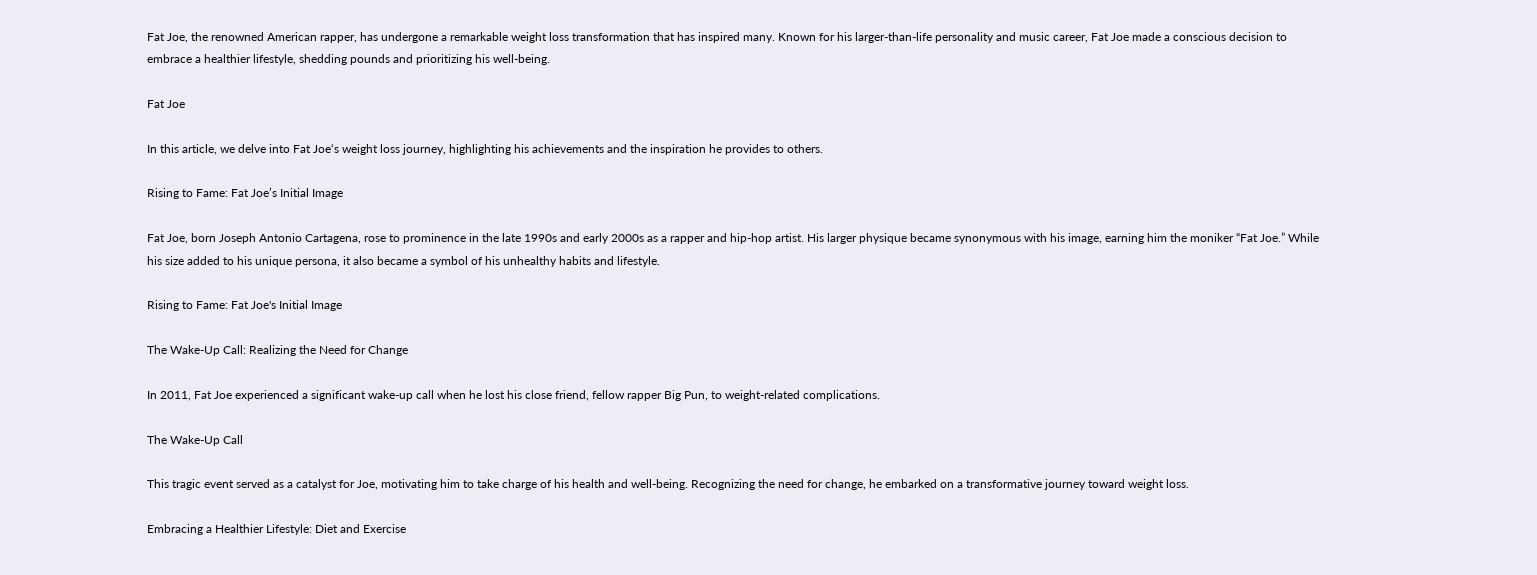Fat Joe, the renowned American rapper, has undergone a remarkable weight loss transformation that has inspired many. Known for his larger-than-life personality and music career, Fat Joe made a conscious decision to embrace a healthier lifestyle, shedding pounds and prioritizing his well-being.

Fat Joe

In this article, we delve into Fat Joe‘s weight loss journey, highlighting his achievements and the inspiration he provides to others.

Rising to Fame: Fat Joe’s Initial Image

Fat Joe, born Joseph Antonio Cartagena, rose to prominence in the late 1990s and early 2000s as a rapper and hip-hop artist. His larger physique became synonymous with his image, earning him the moniker “Fat Joe.” While his size added to his unique persona, it also became a symbol of his unhealthy habits and lifestyle.

Rising to Fame: Fat Joe's Initial Image

The Wake-Up Call: Realizing the Need for Change

In 2011, Fat Joe experienced a significant wake-up call when he lost his close friend, fellow rapper Big Pun, to weight-related complications.

The Wake-Up Call

This tragic event served as a catalyst for Joe, motivating him to take charge of his health and well-being. Recognizing the need for change, he embarked on a transformative journey toward weight loss.

Embracing a Healthier Lifestyle: Diet and Exercise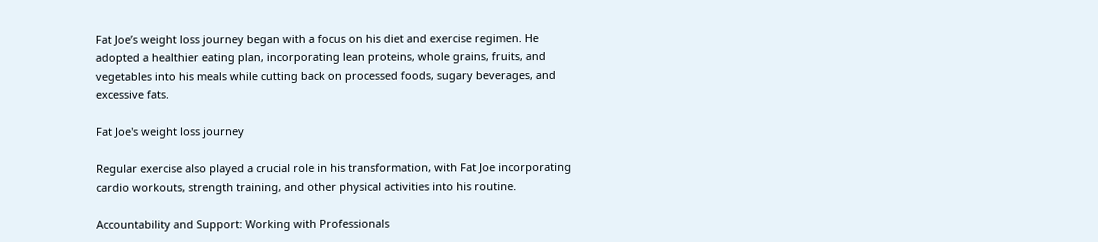Fat Joe’s weight loss journey began with a focus on his diet and exercise regimen. He adopted a healthier eating plan, incorporating lean proteins, whole grains, fruits, and vegetables into his meals while cutting back on processed foods, sugary beverages, and excessive fats.

Fat Joe's weight loss journey

Regular exercise also played a crucial role in his transformation, with Fat Joe incorporating cardio workouts, strength training, and other physical activities into his routine.

Accountability and Support: Working with Professionals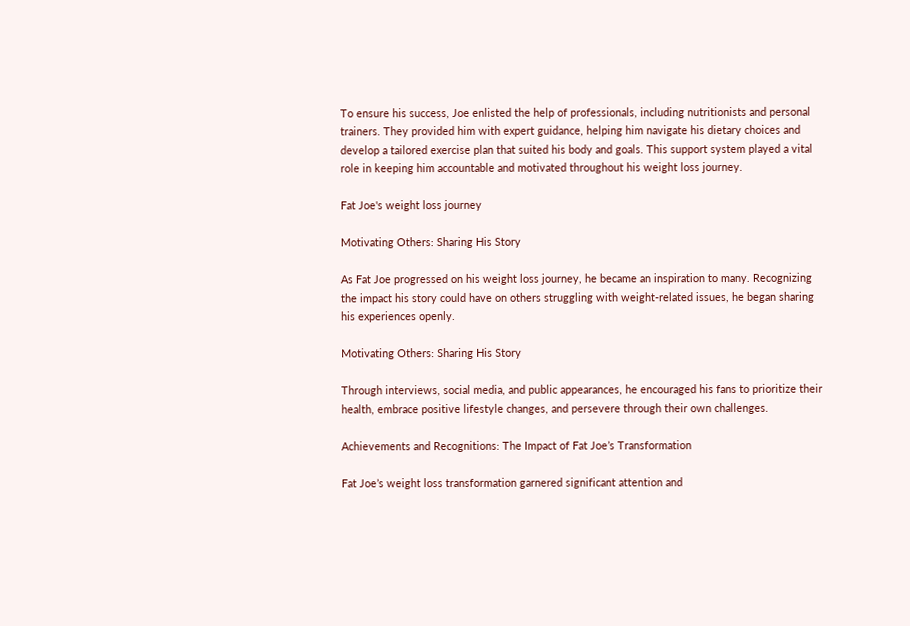To ensure his success, Joe enlisted the help of professionals, including nutritionists and personal trainers. They provided him with expert guidance, helping him navigate his dietary choices and develop a tailored exercise plan that suited his body and goals. This support system played a vital role in keeping him accountable and motivated throughout his weight loss journey.

Fat Joe's weight loss journey

Motivating Others: Sharing His Story

As Fat Joe progressed on his weight loss journey, he became an inspiration to many. Recognizing the impact his story could have on others struggling with weight-related issues, he began sharing his experiences openly.

Motivating Others: Sharing His Story

Through interviews, social media, and public appearances, he encouraged his fans to prioritize their health, embrace positive lifestyle changes, and persevere through their own challenges.

Achievements and Recognitions: The Impact of Fat Joe’s Transformation

Fat Joe’s weight loss transformation garnered significant attention and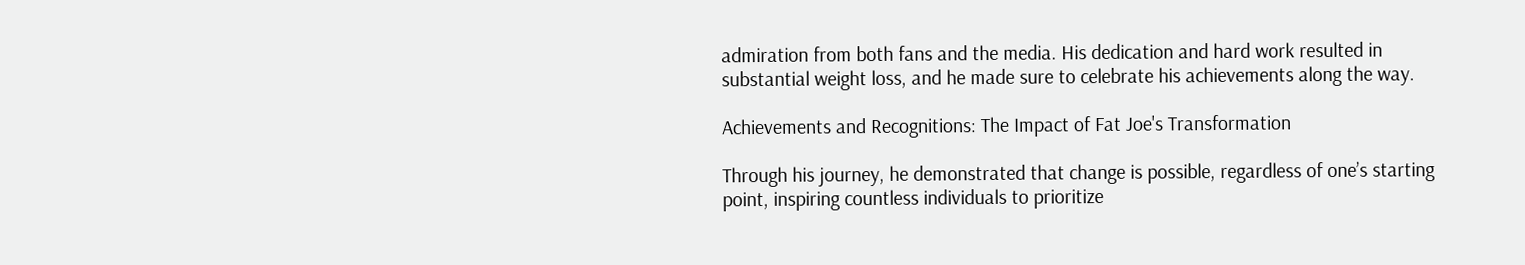admiration from both fans and the media. His dedication and hard work resulted in substantial weight loss, and he made sure to celebrate his achievements along the way.

Achievements and Recognitions: The Impact of Fat Joe's Transformation

Through his journey, he demonstrated that change is possible, regardless of one’s starting point, inspiring countless individuals to prioritize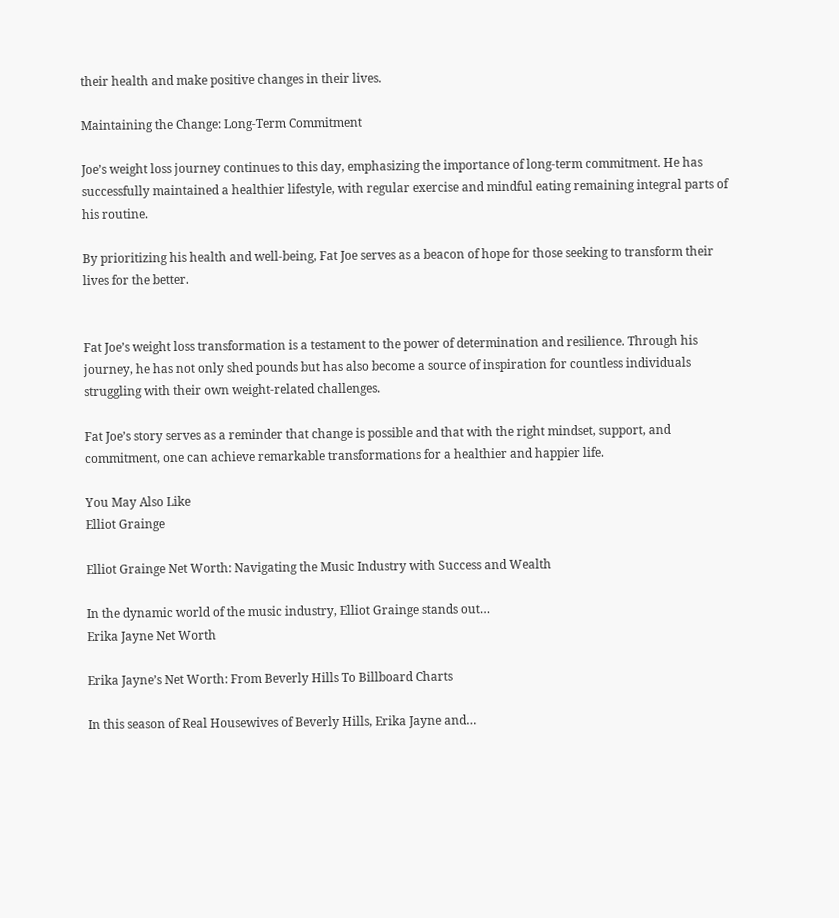their health and make positive changes in their lives.

Maintaining the Change: Long-Term Commitment

Joe’s weight loss journey continues to this day, emphasizing the importance of long-term commitment. He has successfully maintained a healthier lifestyle, with regular exercise and mindful eating remaining integral parts of his routine.

By prioritizing his health and well-being, Fat Joe serves as a beacon of hope for those seeking to transform their lives for the better.


Fat Joe’s weight loss transformation is a testament to the power of determination and resilience. Through his journey, he has not only shed pounds but has also become a source of inspiration for countless individuals struggling with their own weight-related challenges.

Fat Joe’s story serves as a reminder that change is possible and that with the right mindset, support, and commitment, one can achieve remarkable transformations for a healthier and happier life.

You May Also Like
Elliot Grainge

Elliot Grainge Net Worth: Navigating the Music Industry with Success and Wealth

In the dynamic world of the music industry, Elliot Grainge stands out…
Erika Jayne Net Worth

Erika Jayne’s Net Worth: From Beverly Hills To Billboard Charts

In this season of Real Housewives of Beverly Hills, Erika Jayne and…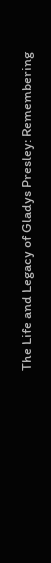The Life and Legacy of Gladys Presley: Remembering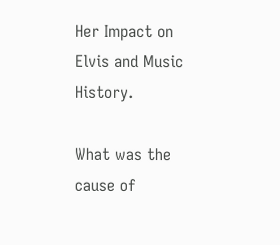Her Impact on Elvis and Music History.

What was the cause of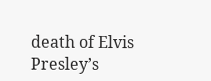death of Elvis Presley’s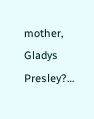mother, Gladys Presley?…